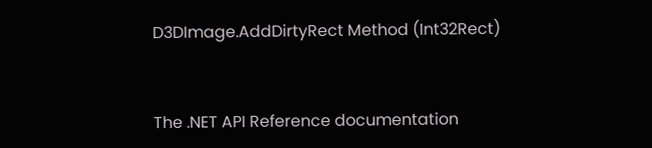D3DImage.AddDirtyRect Method (Int32Rect)


The .NET API Reference documentation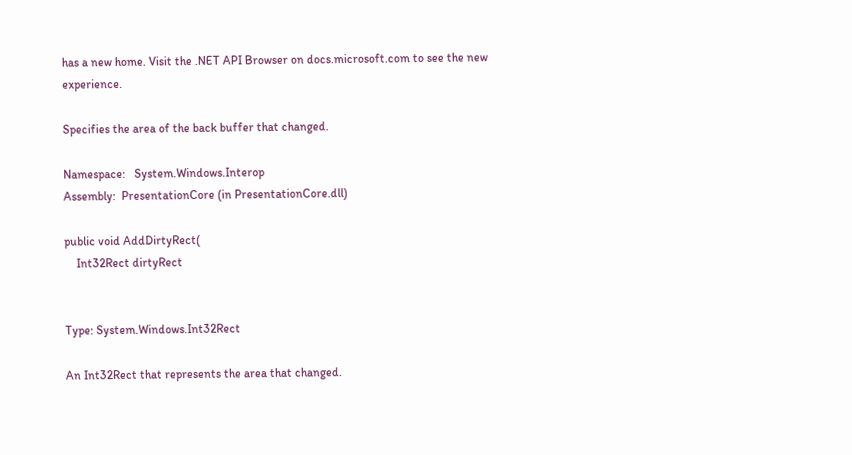has a new home. Visit the .NET API Browser on docs.microsoft.com to see the new experience.

Specifies the area of the back buffer that changed.

Namespace:   System.Windows.Interop
Assembly:  PresentationCore (in PresentationCore.dll)

public void AddDirtyRect(
    Int32Rect dirtyRect


Type: System.Windows.Int32Rect

An Int32Rect that represents the area that changed.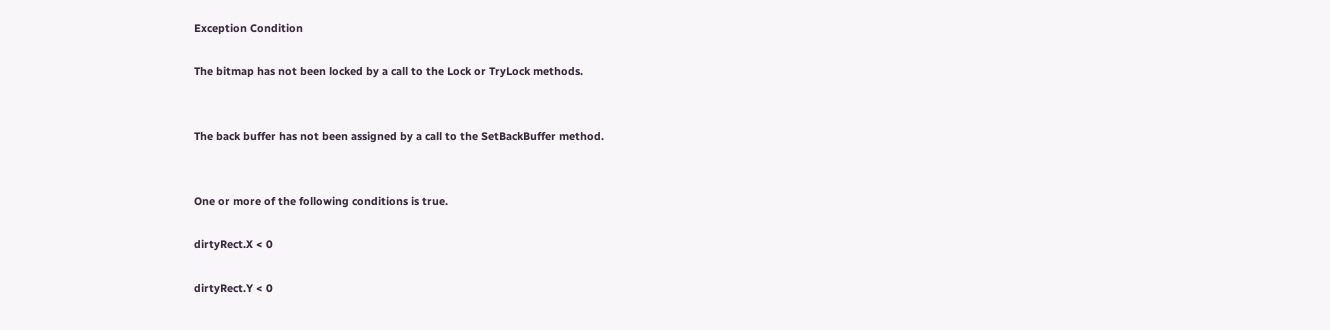Exception Condition

The bitmap has not been locked by a call to the Lock or TryLock methods.


The back buffer has not been assigned by a call to the SetBackBuffer method.


One or more of the following conditions is true.

dirtyRect.X < 0

dirtyRect.Y < 0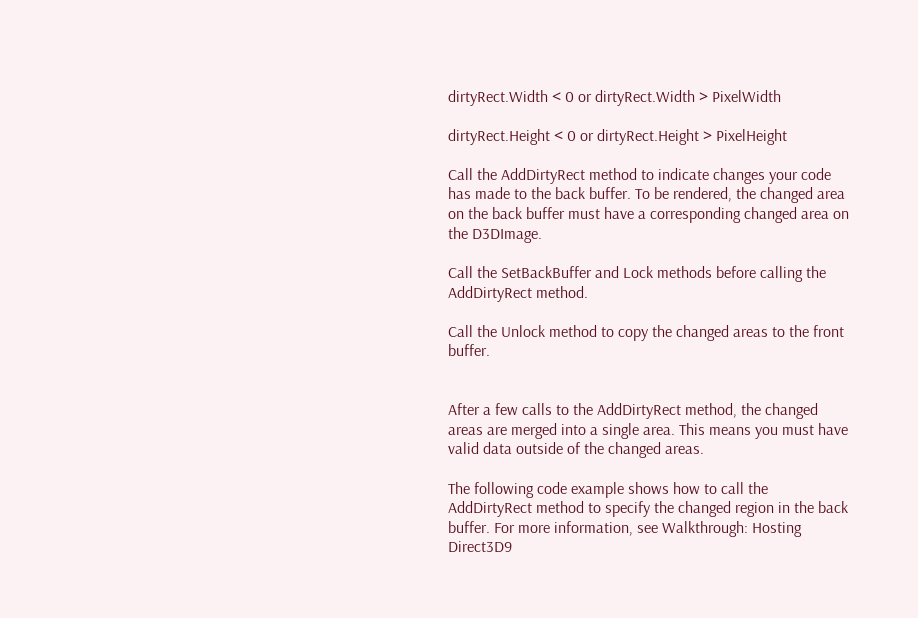dirtyRect.Width < 0 or dirtyRect.Width > PixelWidth

dirtyRect.Height < 0 or dirtyRect.Height > PixelHeight

Call the AddDirtyRect method to indicate changes your code has made to the back buffer. To be rendered, the changed area on the back buffer must have a corresponding changed area on the D3DImage.

Call the SetBackBuffer and Lock methods before calling the AddDirtyRect method.

Call the Unlock method to copy the changed areas to the front buffer.


After a few calls to the AddDirtyRect method, the changed areas are merged into a single area. This means you must have valid data outside of the changed areas.

The following code example shows how to call the AddDirtyRect method to specify the changed region in the back buffer. For more information, see Walkthrough: Hosting Direct3D9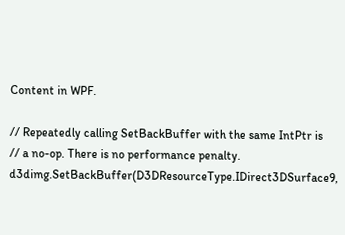Content in WPF.

// Repeatedly calling SetBackBuffer with the same IntPtr is
// a no-op. There is no performance penalty.
d3dimg.SetBackBuffer(D3DResourceType.IDirect3DSurface9,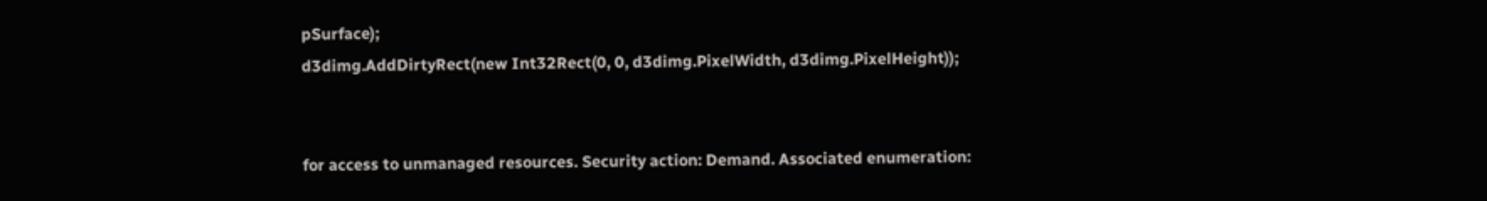pSurface);
d3dimg.AddDirtyRect(new Int32Rect(0, 0, d3dimg.PixelWidth, d3dimg.PixelHeight));


for access to unmanaged resources. Security action: Demand. Associated enumeration: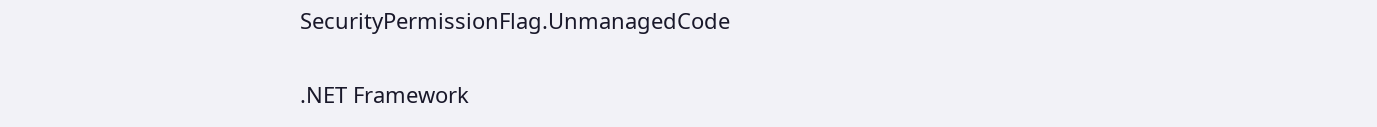SecurityPermissionFlag.UnmanagedCode

.NET Framework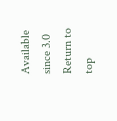Available since 3.0
Return to top